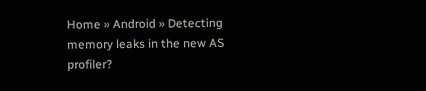Home » Android » Detecting memory leaks in the new AS profiler?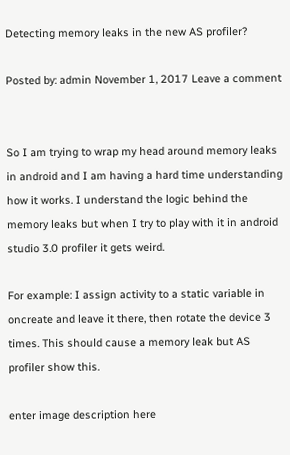Detecting memory leaks in the new AS profiler?

Posted by: admin November 1, 2017 Leave a comment


So I am trying to wrap my head around memory leaks in android and I am having a hard time understanding how it works. I understand the logic behind the memory leaks but when I try to play with it in android studio 3.0 profiler it gets weird.

For example: I assign activity to a static variable in oncreate and leave it there, then rotate the device 3 times. This should cause a memory leak but AS profiler show this.

enter image description here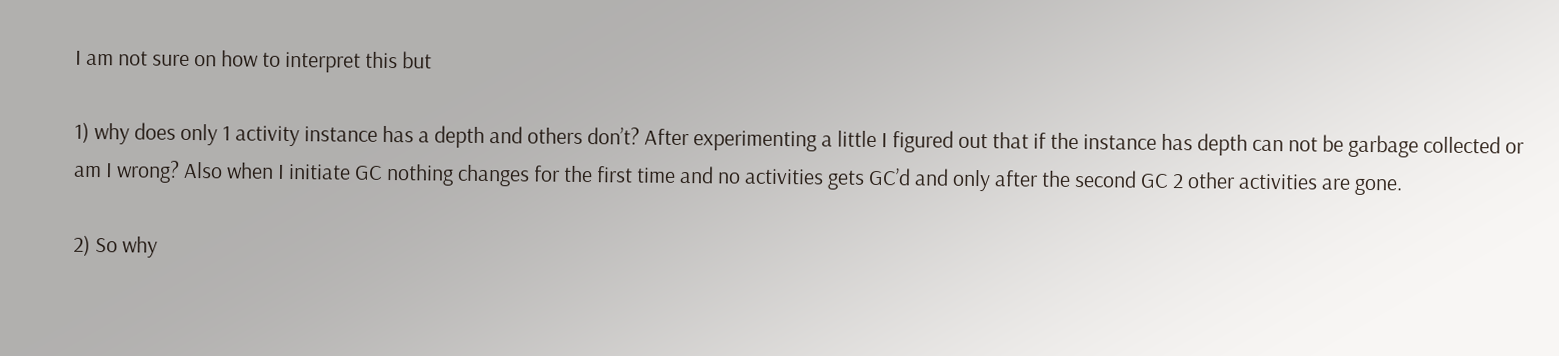I am not sure on how to interpret this but

1) why does only 1 activity instance has a depth and others don’t? After experimenting a little I figured out that if the instance has depth can not be garbage collected or am I wrong? Also when I initiate GC nothing changes for the first time and no activities gets GC’d and only after the second GC 2 other activities are gone.

2) So why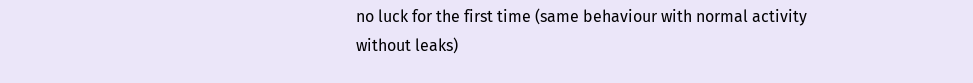no luck for the first time (same behaviour with normal activity without leaks)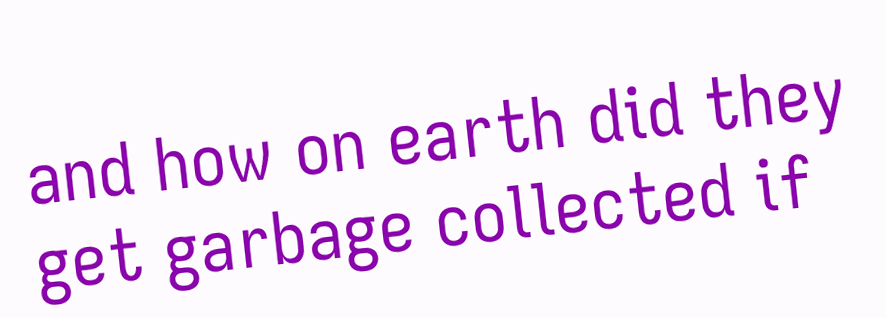and how on earth did they get garbage collected if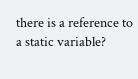there is a reference to a static variable?